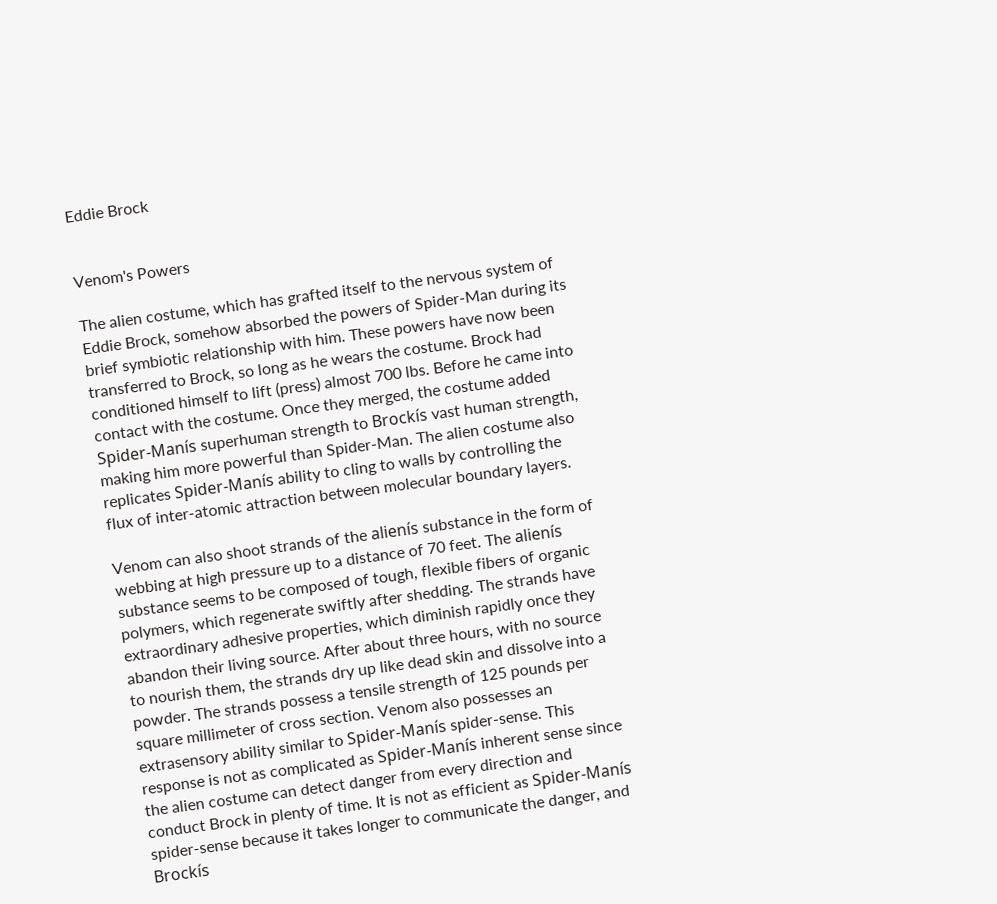Eddie Brock


Venom's Powers

The alien costume, which has grafted itself to the nervous system of Eddie Brock, somehow absorbed the powers of Spider-Man during its brief symbiotic relationship with him. These powers have now been transferred to Brock, so long as he wears the costume. Brock had conditioned himself to lift (press) almost 700 lbs. Before he came into contact with the costume. Once they merged, the costume added Spider-Manís superhuman strength to Brockís vast human strength, making him more powerful than Spider-Man. The alien costume also replicates Spider-Manís ability to cling to walls by controlling the flux of inter-atomic attraction between molecular boundary layers.

Venom can also shoot strands of the alienís substance in the form of webbing at high pressure up to a distance of 70 feet. The alienís substance seems to be composed of tough, flexible fibers of organic polymers, which regenerate swiftly after shedding. The strands have extraordinary adhesive properties, which diminish rapidly once they abandon their living source. After about three hours, with no source to nourish them, the strands dry up like dead skin and dissolve into a powder. The strands possess a tensile strength of 125 pounds per square millimeter of cross section. Venom also possesses an extrasensory ability similar to Spider-Manís spider-sense. This response is not as complicated as Spider-Manís inherent sense since the alien costume can detect danger from every direction and conduct Brock in plenty of time. It is not as efficient as Spider-Manís spider-sense because it takes longer to communicate the danger, and Brockís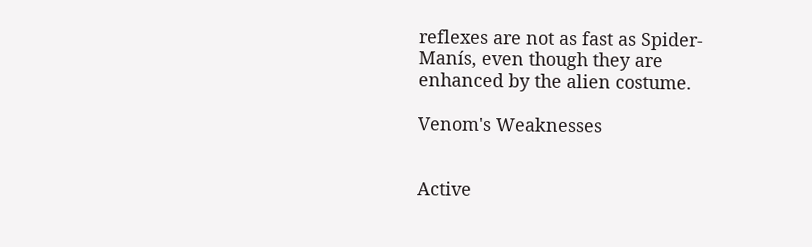reflexes are not as fast as Spider-Manís, even though they are enhanced by the alien costume.

Venom's Weaknesses


Active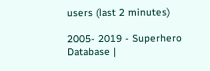users (last 2 minutes)

2005- 2019 - Superhero Database |